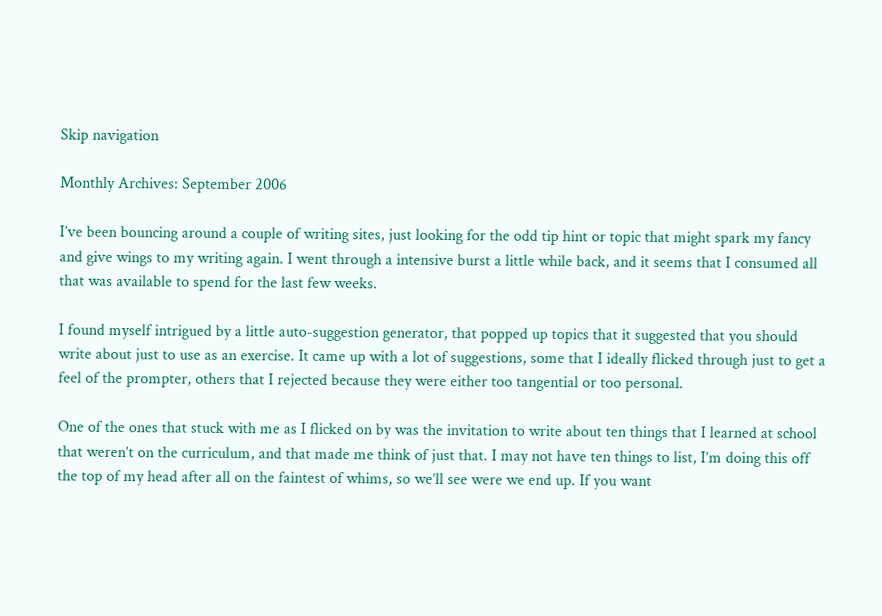Skip navigation

Monthly Archives: September 2006

I’ve been bouncing around a couple of writing sites, just looking for the odd tip hint or topic that might spark my fancy and give wings to my writing again. I went through a intensive burst a little while back, and it seems that I consumed all that was available to spend for the last few weeks.

I found myself intrigued by a little auto-suggestion generator, that popped up topics that it suggested that you should write about just to use as an exercise. It came up with a lot of suggestions, some that I ideally flicked through just to get a feel of the prompter, others that I rejected because they were either too tangential or too personal.

One of the ones that stuck with me as I flicked on by was the invitation to write about ten things that I learned at school that weren’t on the curriculum, and that made me think of just that. I may not have ten things to list, I’m doing this off the top of my head after all on the faintest of whims, so we’ll see were we end up. If you want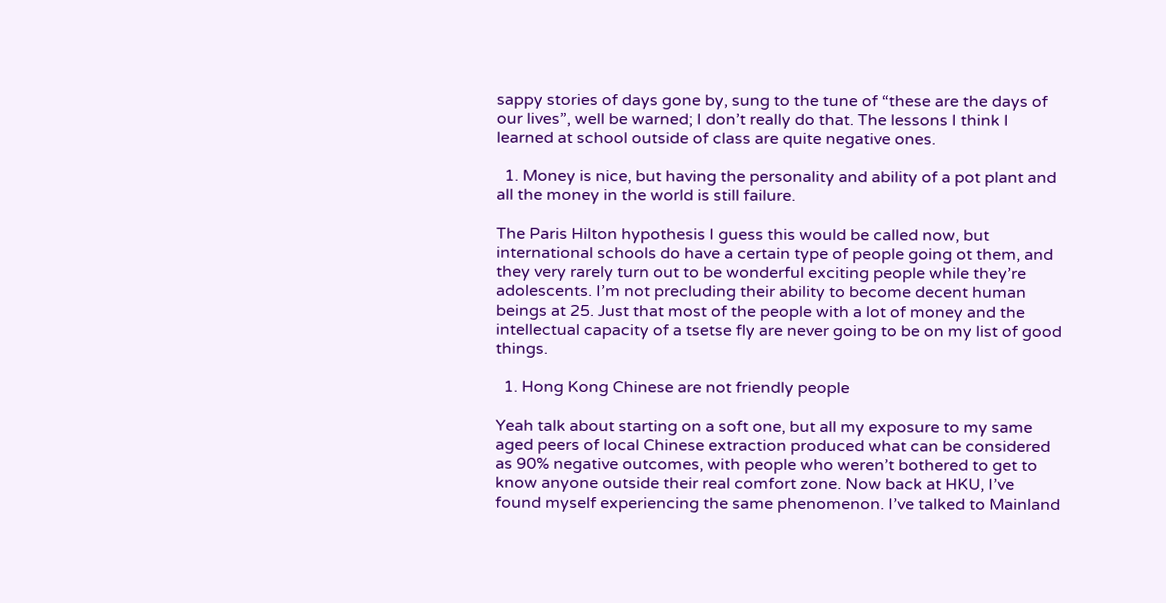sappy stories of days gone by, sung to the tune of “these are the days of our lives”, well be warned; I don’t really do that. The lessons I think I learned at school outside of class are quite negative ones.

  1. Money is nice, but having the personality and ability of a pot plant and all the money in the world is still failure.

The Paris Hilton hypothesis I guess this would be called now, but international schools do have a certain type of people going ot them, and they very rarely turn out to be wonderful exciting people while they’re adolescents. I’m not precluding their ability to become decent human beings at 25. Just that most of the people with a lot of money and the intellectual capacity of a tsetse fly are never going to be on my list of good things.

  1. Hong Kong Chinese are not friendly people

Yeah talk about starting on a soft one, but all my exposure to my same aged peers of local Chinese extraction produced what can be considered as 90% negative outcomes, with people who weren’t bothered to get to know anyone outside their real comfort zone. Now back at HKU, I’ve found myself experiencing the same phenomenon. I’ve talked to Mainland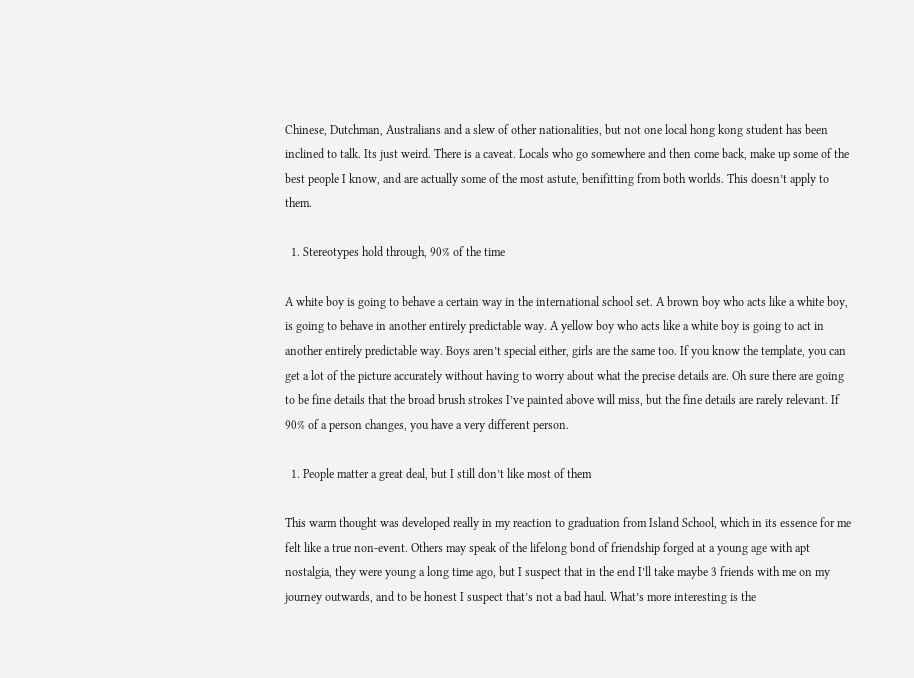Chinese, Dutchman, Australians and a slew of other nationalities, but not one local hong kong student has been inclined to talk. Its just weird. There is a caveat. Locals who go somewhere and then come back, make up some of the best people I know, and are actually some of the most astute, benifitting from both worlds. This doesn’t apply to them.

  1. Stereotypes hold through, 90% of the time

A white boy is going to behave a certain way in the international school set. A brown boy who acts like a white boy, is going to behave in another entirely predictable way. A yellow boy who acts like a white boy is going to act in another entirely predictable way. Boys aren’t special either, girls are the same too. If you know the template, you can get a lot of the picture accurately without having to worry about what the precise details are. Oh sure there are going to be fine details that the broad brush strokes I’ve painted above will miss, but the fine details are rarely relevant. If 90% of a person changes, you have a very different person.

  1. People matter a great deal, but I still don’t like most of them

This warm thought was developed really in my reaction to graduation from Island School, which in its essence for me felt like a true non-event. Others may speak of the lifelong bond of friendship forged at a young age with apt nostalgia, they were young a long time ago, but I suspect that in the end I’ll take maybe 3 friends with me on my journey outwards, and to be honest I suspect that’s not a bad haul. What’s more interesting is the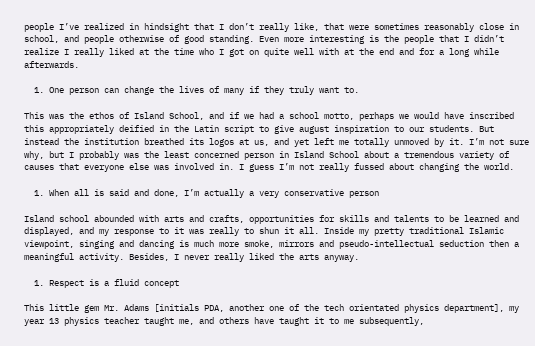people I’ve realized in hindsight that I don’t really like, that were sometimes reasonably close in school, and people otherwise of good standing. Even more interesting is the people that I didn’t realize I really liked at the time who I got on quite well with at the end and for a long while afterwards.

  1. One person can change the lives of many if they truly want to.

This was the ethos of Island School, and if we had a school motto, perhaps we would have inscribed this appropriately deified in the Latin script to give august inspiration to our students. But instead the institution breathed its logos at us, and yet left me totally unmoved by it. I’m not sure why, but I probably was the least concerned person in Island School about a tremendous variety of causes that everyone else was involved in. I guess I’m not really fussed about changing the world.

  1. When all is said and done, I’m actually a very conservative person

Island school abounded with arts and crafts, opportunities for skills and talents to be learned and displayed, and my response to it was really to shun it all. Inside my pretty traditional Islamic viewpoint, singing and dancing is much more smoke, mirrors and pseudo-intellectual seduction then a meaningful activity. Besides, I never really liked the arts anyway.

  1. Respect is a fluid concept

This little gem Mr. Adams [initials PDA, another one of the tech orientated physics department], my year 13 physics teacher taught me, and others have taught it to me subsequently,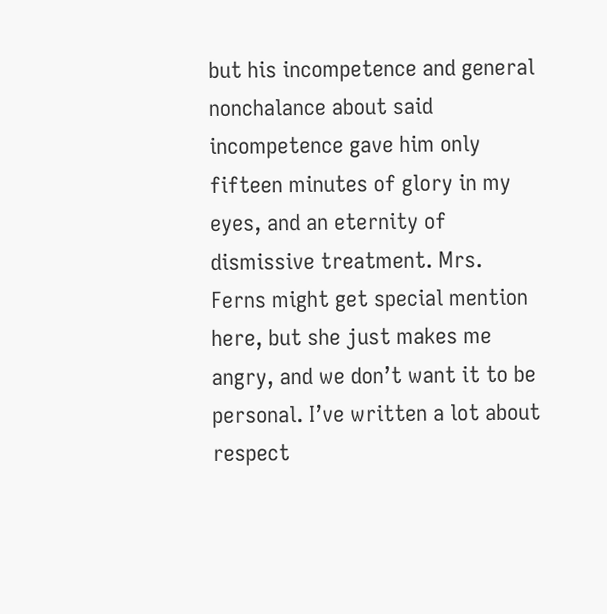but his incompetence and general nonchalance about said incompetence gave him only fifteen minutes of glory in my eyes, and an eternity of dismissive treatment. Mrs. Ferns might get special mention here, but she just makes me angry, and we don’t want it to be personal. I’ve written a lot about respect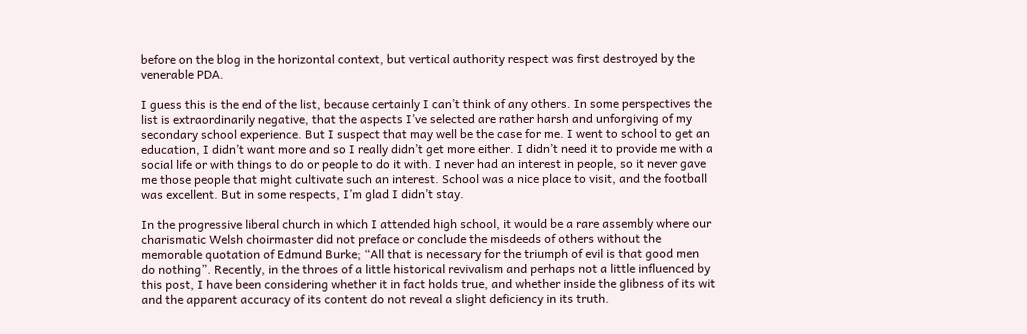before on the blog in the horizontal context, but vertical authority respect was first destroyed by the venerable PDA.

I guess this is the end of the list, because certainly I can’t think of any others. In some perspectives the list is extraordinarily negative, that the aspects I’ve selected are rather harsh and unforgiving of my secondary school experience. But I suspect that may well be the case for me. I went to school to get an education, I didn’t want more and so I really didn’t get more either. I didn’t need it to provide me with a social life or with things to do or people to do it with. I never had an interest in people, so it never gave me those people that might cultivate such an interest. School was a nice place to visit, and the football was excellent. But in some respects, I’m glad I didn’t stay.

In the progressive liberal church in which I attended high school, it would be a rare assembly where our charismatic Welsh choirmaster did not preface or conclude the misdeeds of others without the memorable quotation of Edmund Burke; “All that is necessary for the triumph of evil is that good men do nothing”. Recently, in the throes of a little historical revivalism and perhaps not a little influenced by this post, I have been considering whether it in fact holds true, and whether inside the glibness of its wit and the apparent accuracy of its content do not reveal a slight deficiency in its truth.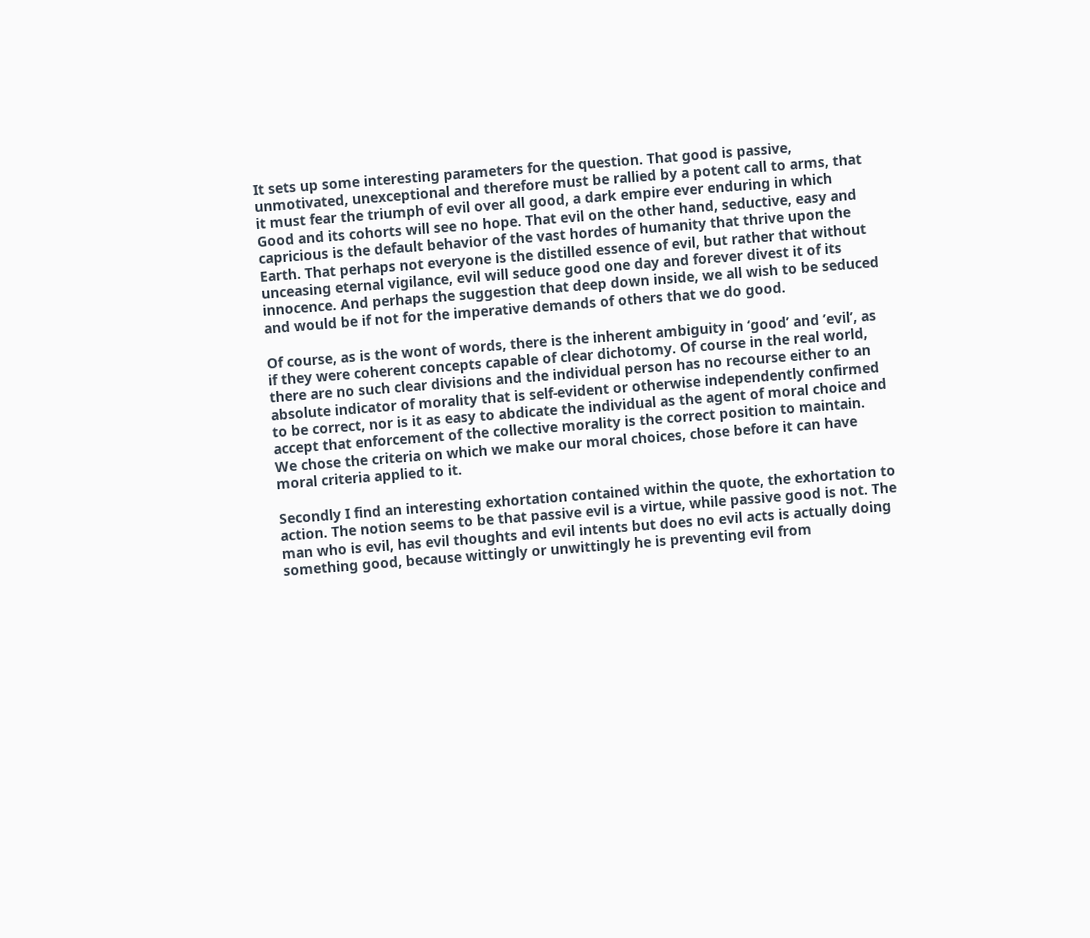It sets up some interesting parameters for the question. That good is passive, unmotivated, unexceptional and therefore must be rallied by a potent call to arms, that it must fear the triumph of evil over all good, a dark empire ever enduring in which Good and its cohorts will see no hope. That evil on the other hand, seductive, easy and capricious is the default behavior of the vast hordes of humanity that thrive upon the Earth. That perhaps not everyone is the distilled essence of evil, but rather that without unceasing eternal vigilance, evil will seduce good one day and forever divest it of its innocence. And perhaps the suggestion that deep down inside, we all wish to be seduced and would be if not for the imperative demands of others that we do good.

Of course, as is the wont of words, there is the inherent ambiguity in ‘good’ and ’evil’, as if they were coherent concepts capable of clear dichotomy. Of course in the real world, there are no such clear divisions and the individual person has no recourse either to an absolute indicator of morality that is self-evident or otherwise independently confirmed to be correct, nor is it as easy to abdicate the individual as the agent of moral choice and accept that enforcement of the collective morality is the correct position to maintain. We chose the criteria on which we make our moral choices, chose before it can have moral criteria applied to it.

Secondly I find an interesting exhortation contained within the quote, the exhortation to action. The notion seems to be that passive evil is a virtue, while passive good is not. The man who is evil, has evil thoughts and evil intents but does no evil acts is actually doing something good, because wittingly or unwittingly he is preventing evil from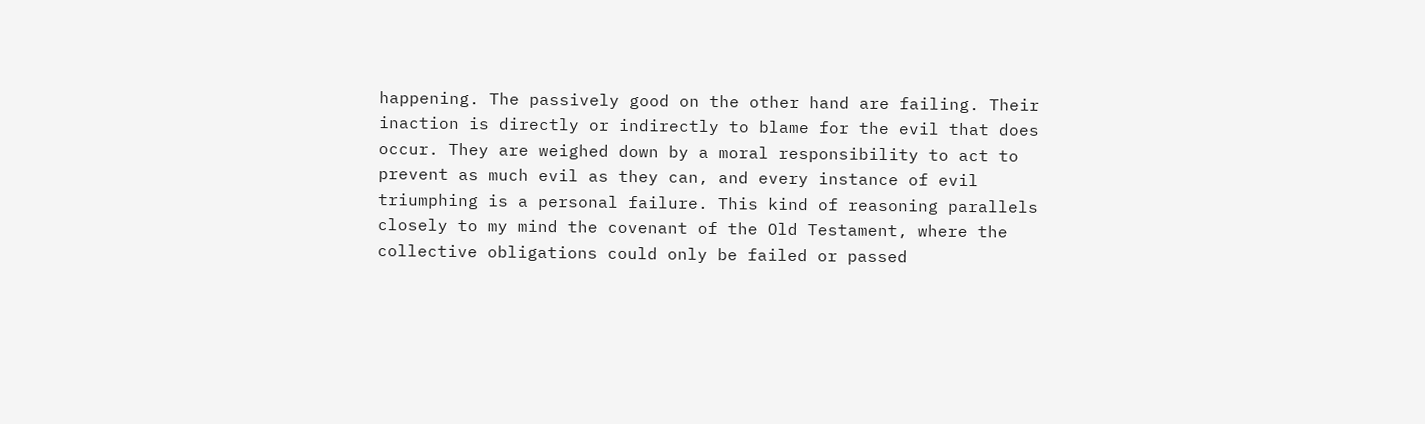happening. The passively good on the other hand are failing. Their inaction is directly or indirectly to blame for the evil that does occur. They are weighed down by a moral responsibility to act to prevent as much evil as they can, and every instance of evil triumphing is a personal failure. This kind of reasoning parallels closely to my mind the covenant of the Old Testament, where the collective obligations could only be failed or passed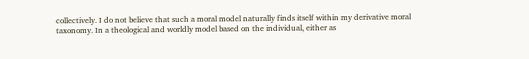collectively. I do not believe that such a moral model naturally finds itself within my derivative moral taxonomy. In a theological and worldly model based on the individual, either as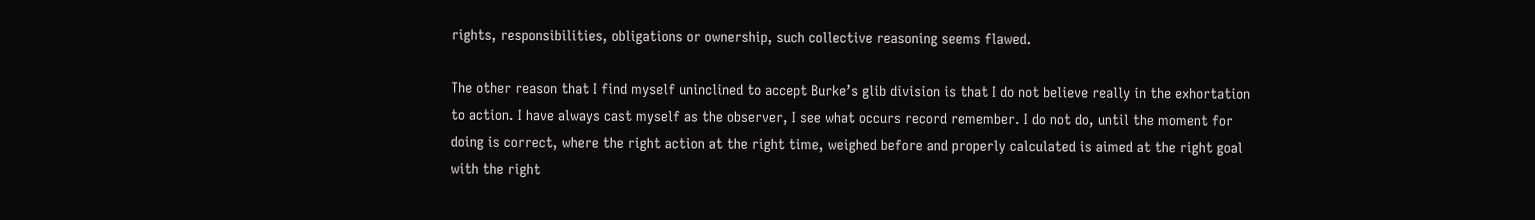rights, responsibilities, obligations or ownership, such collective reasoning seems flawed.

The other reason that I find myself uninclined to accept Burke’s glib division is that I do not believe really in the exhortation to action. I have always cast myself as the observer, I see what occurs record remember. I do not do, until the moment for doing is correct, where the right action at the right time, weighed before and properly calculated is aimed at the right goal with the right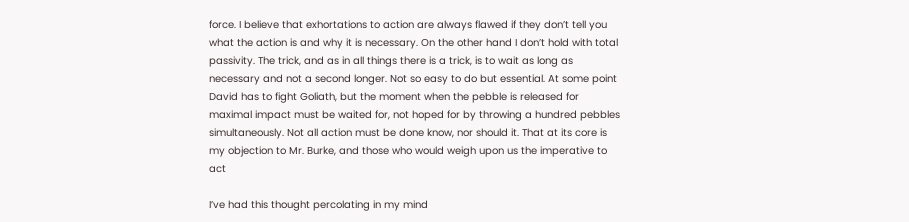force. I believe that exhortations to action are always flawed if they don’t tell you what the action is and why it is necessary. On the other hand I don’t hold with total passivity. The trick, and as in all things there is a trick, is to wait as long as necessary and not a second longer. Not so easy to do but essential. At some point David has to fight Goliath, but the moment when the pebble is released for maximal impact must be waited for, not hoped for by throwing a hundred pebbles simultaneously. Not all action must be done know, nor should it. That at its core is my objection to Mr. Burke, and those who would weigh upon us the imperative to act

I’ve had this thought percolating in my mind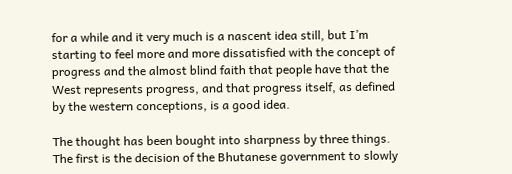for a while and it very much is a nascent idea still, but I’m starting to feel more and more dissatisfied with the concept of progress and the almost blind faith that people have that the West represents progress, and that progress itself, as defined by the western conceptions, is a good idea.

The thought has been bought into sharpness by three things. The first is the decision of the Bhutanese government to slowly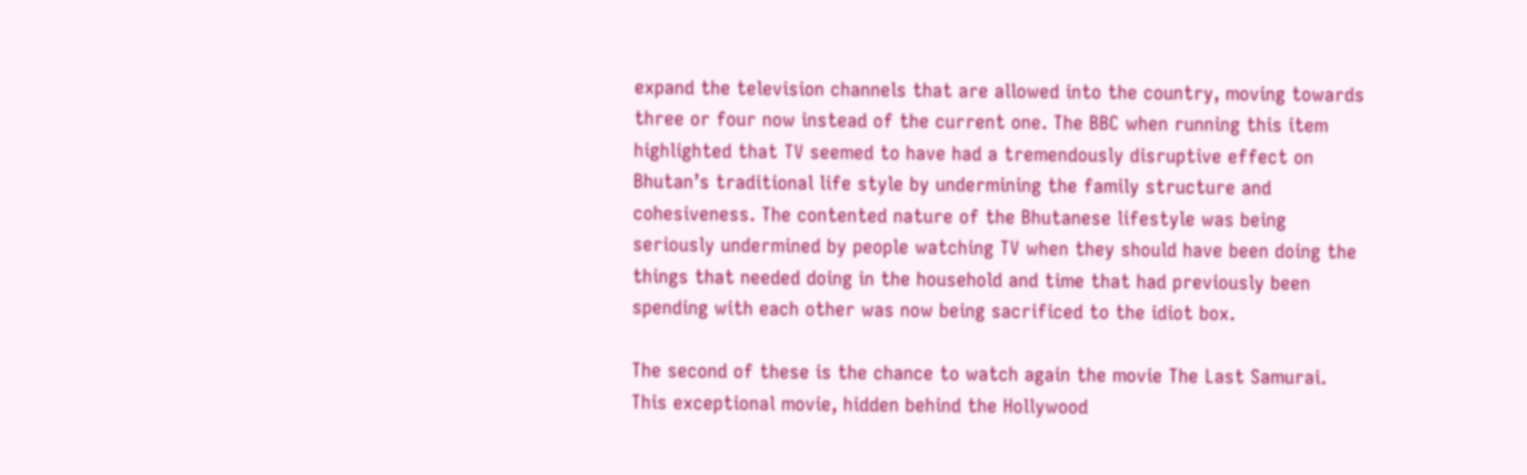expand the television channels that are allowed into the country, moving towards three or four now instead of the current one. The BBC when running this item highlighted that TV seemed to have had a tremendously disruptive effect on Bhutan’s traditional life style by undermining the family structure and cohesiveness. The contented nature of the Bhutanese lifestyle was being seriously undermined by people watching TV when they should have been doing the things that needed doing in the household and time that had previously been spending with each other was now being sacrificed to the idiot box.

The second of these is the chance to watch again the movie The Last Samurai. This exceptional movie, hidden behind the Hollywood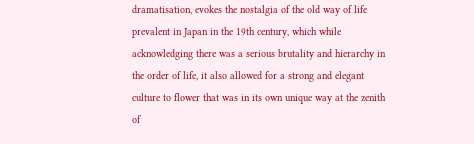dramatisation, evokes the nostalgia of the old way of life prevalent in Japan in the 19th century, which while acknowledging there was a serious brutality and hierarchy in the order of life, it also allowed for a strong and elegant culture to flower that was in its own unique way at the zenith of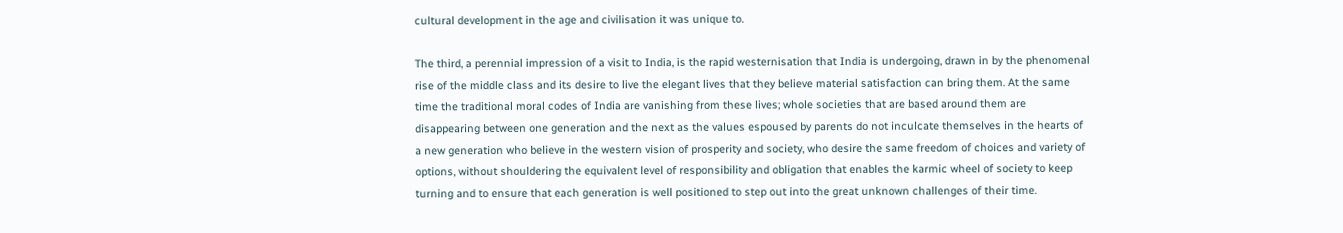cultural development in the age and civilisation it was unique to.

The third, a perennial impression of a visit to India, is the rapid westernisation that India is undergoing, drawn in by the phenomenal rise of the middle class and its desire to live the elegant lives that they believe material satisfaction can bring them. At the same time the traditional moral codes of India are vanishing from these lives; whole societies that are based around them are disappearing between one generation and the next as the values espoused by parents do not inculcate themselves in the hearts of a new generation who believe in the western vision of prosperity and society, who desire the same freedom of choices and variety of options, without shouldering the equivalent level of responsibility and obligation that enables the karmic wheel of society to keep turning and to ensure that each generation is well positioned to step out into the great unknown challenges of their time.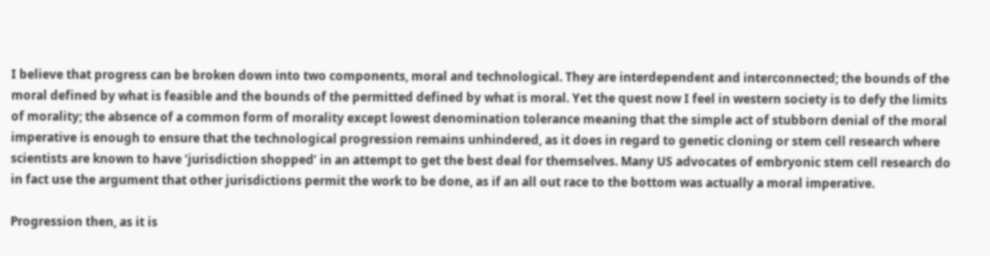I believe that progress can be broken down into two components, moral and technological. They are interdependent and interconnected; the bounds of the moral defined by what is feasible and the bounds of the permitted defined by what is moral. Yet the quest now I feel in western society is to defy the limits of morality; the absence of a common form of morality except lowest denomination tolerance meaning that the simple act of stubborn denial of the moral imperative is enough to ensure that the technological progression remains unhindered, as it does in regard to genetic cloning or stem cell research where scientists are known to have ‘jurisdiction shopped’ in an attempt to get the best deal for themselves. Many US advocates of embryonic stem cell research do in fact use the argument that other jurisdictions permit the work to be done, as if an all out race to the bottom was actually a moral imperative.

Progression then, as it is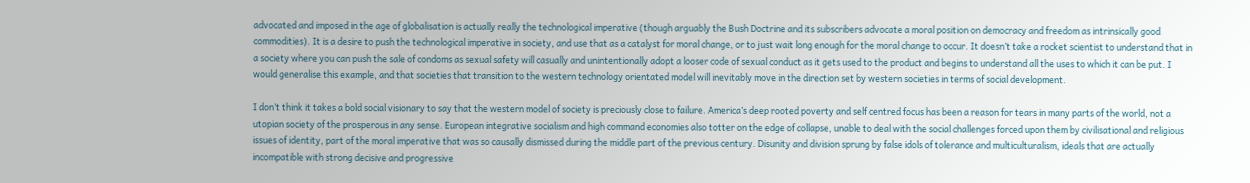advocated and imposed in the age of globalisation is actually really the technological imperative (though arguably the Bush Doctrine and its subscribers advocate a moral position on democracy and freedom as intrinsically good commodities). It is a desire to push the technological imperative in society, and use that as a catalyst for moral change, or to just wait long enough for the moral change to occur. It doesn’t take a rocket scientist to understand that in a society where you can push the sale of condoms as sexual safety will casually and unintentionally adopt a looser code of sexual conduct as it gets used to the product and begins to understand all the uses to which it can be put. I would generalise this example, and that societies that transition to the western technology orientated model will inevitably move in the direction set by western societies in terms of social development.

I don’t think it takes a bold social visionary to say that the western model of society is preciously close to failure. America’s deep rooted poverty and self centred focus has been a reason for tears in many parts of the world, not a utopian society of the prosperous in any sense. European integrative socialism and high command economies also totter on the edge of collapse, unable to deal with the social challenges forced upon them by civilisational and religious issues of identity, part of the moral imperative that was so causally dismissed during the middle part of the previous century. Disunity and division sprung by false idols of tolerance and multiculturalism, ideals that are actually incompatible with strong decisive and progressive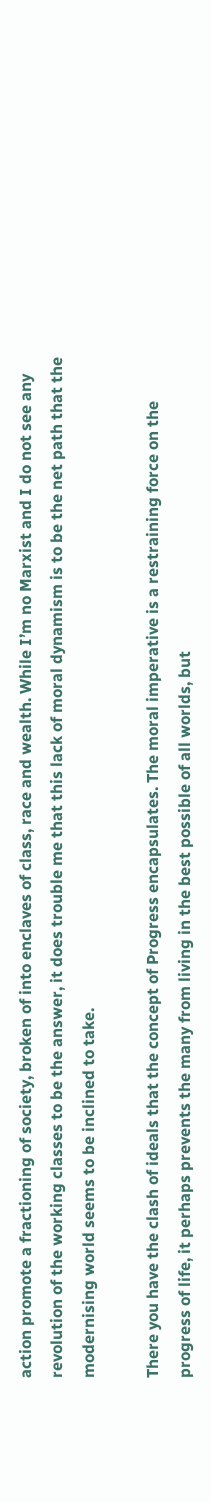action promote a fractioning of society, broken of into enclaves of class, race and wealth. While I’m no Marxist and I do not see any revolution of the working classes to be the answer, it does trouble me that this lack of moral dynamism is to be the net path that the modernising world seems to be inclined to take.

There you have the clash of ideals that the concept of Progress encapsulates. The moral imperative is a restraining force on the progress of life, it perhaps prevents the many from living in the best possible of all worlds, but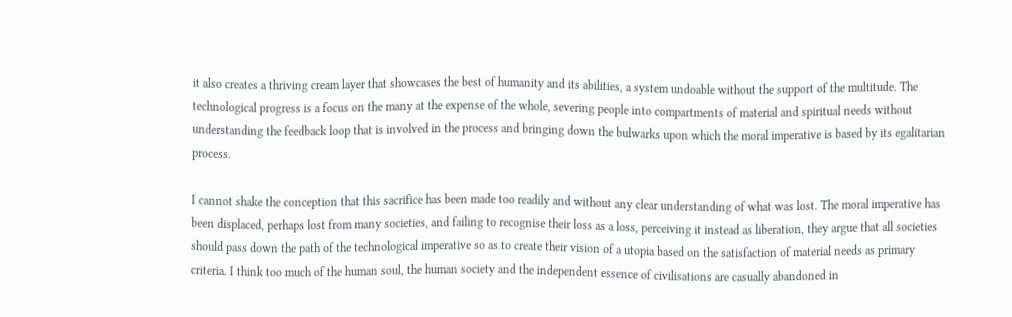it also creates a thriving cream layer that showcases the best of humanity and its abilities, a system undoable without the support of the multitude. The technological progress is a focus on the many at the expense of the whole, severing people into compartments of material and spiritual needs without understanding the feedback loop that is involved in the process and bringing down the bulwarks upon which the moral imperative is based by its egalitarian process.

I cannot shake the conception that this sacrifice has been made too readily and without any clear understanding of what was lost. The moral imperative has been displaced, perhaps lost from many societies, and failing to recognise their loss as a loss, perceiving it instead as liberation, they argue that all societies should pass down the path of the technological imperative so as to create their vision of a utopia based on the satisfaction of material needs as primary criteria. I think too much of the human soul, the human society and the independent essence of civilisations are casually abandoned in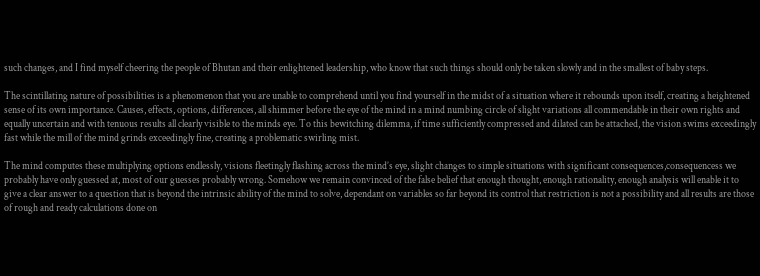such changes, and I find myself cheering the people of Bhutan and their enlightened leadership, who know that such things should only be taken slowly and in the smallest of baby steps.

The scintillating nature of possibilities is a phenomenon that you are unable to comprehend until you find yourself in the midst of a situation where it rebounds upon itself, creating a heightened sense of its own importance. Causes, effects, options, differences, all shimmer before the eye of the mind in a mind numbing circle of slight variations all commendable in their own rights and equally uncertain and with tenuous results all clearly visible to the minds eye. To this bewitching dilemma, if time sufficiently compressed and dilated can be attached, the vision swims exceedingly fast while the mill of the mind grinds exceedingly fine, creating a problematic swirling mist.

The mind computes these multiplying options endlessly, visions fleetingly flashing across the mind’s eye, slight changes to simple situations with significant consequences,consequencess we probably have only guessed at, most of our guesses probably wrong. Somehow we remain convinced of the false belief that enough thought, enough rationality, enough analysis will enable it to give a clear answer to a question that is beyond the intrinsic ability of the mind to solve, dependant on variables so far beyond its control that restriction is not a possibility and all results are those of rough and ready calculations done on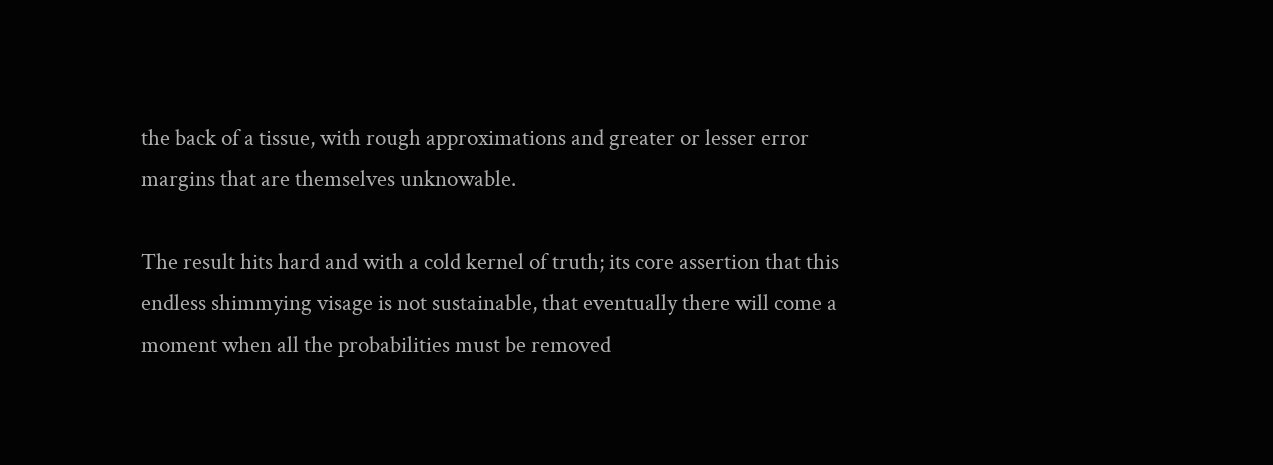the back of a tissue, with rough approximations and greater or lesser error margins that are themselves unknowable.

The result hits hard and with a cold kernel of truth; its core assertion that this endless shimmying visage is not sustainable, that eventually there will come a moment when all the probabilities must be removed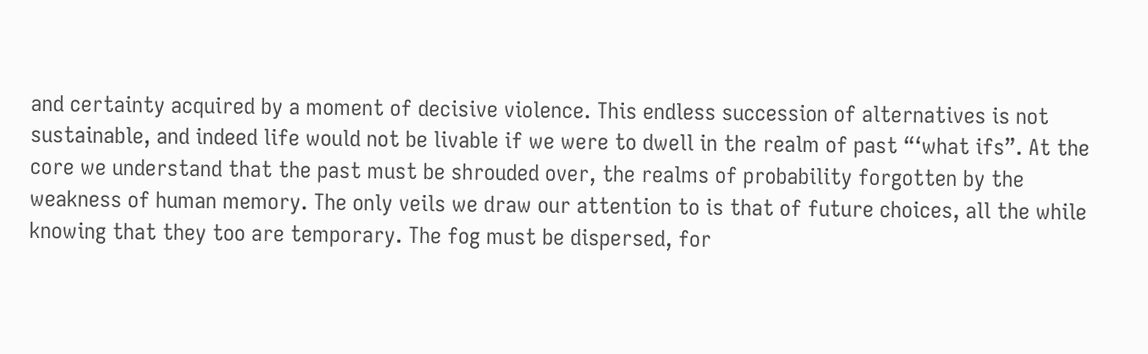and certainty acquired by a moment of decisive violence. This endless succession of alternatives is not sustainable, and indeed life would not be livable if we were to dwell in the realm of past “‘what ifs”. At the core we understand that the past must be shrouded over, the realms of probability forgotten by the weakness of human memory. The only veils we draw our attention to is that of future choices, all the while knowing that they too are temporary. The fog must be dispersed, for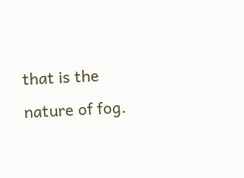that is the nature of fog.